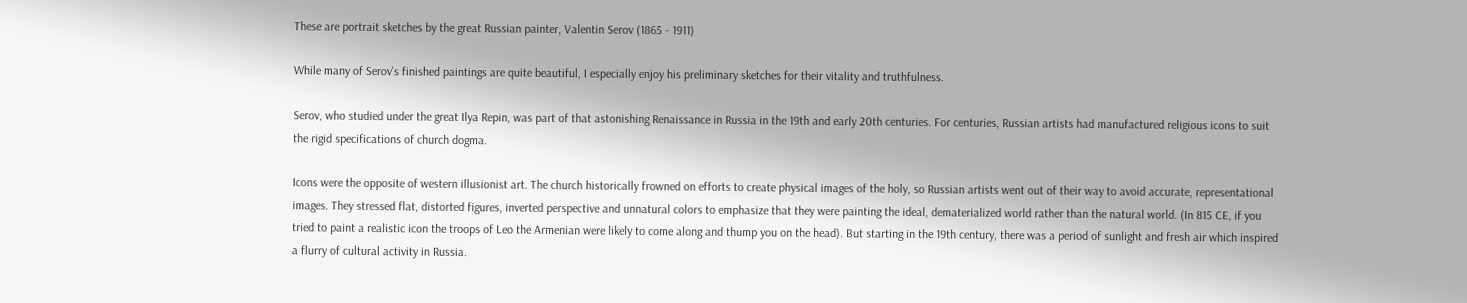These are portrait sketches by the great Russian painter, Valentin Serov (1865 - 1911)

While many of Serov's finished paintings are quite beautiful, I especially enjoy his preliminary sketches for their vitality and truthfulness.

Serov, who studied under the great Ilya Repin, was part of that astonishing Renaissance in Russia in the 19th and early 20th centuries. For centuries, Russian artists had manufactured religious icons to suit the rigid specifications of church dogma.

Icons were the opposite of western illusionist art. The church historically frowned on efforts to create physical images of the holy, so Russian artists went out of their way to avoid accurate, representational images. They stressed flat, distorted figures, inverted perspective and unnatural colors to emphasize that they were painting the ideal, dematerialized world rather than the natural world. (In 815 CE, if you tried to paint a realistic icon the troops of Leo the Armenian were likely to come along and thump you on the head). But starting in the 19th century, there was a period of sunlight and fresh air which inspired a flurry of cultural activity in Russia.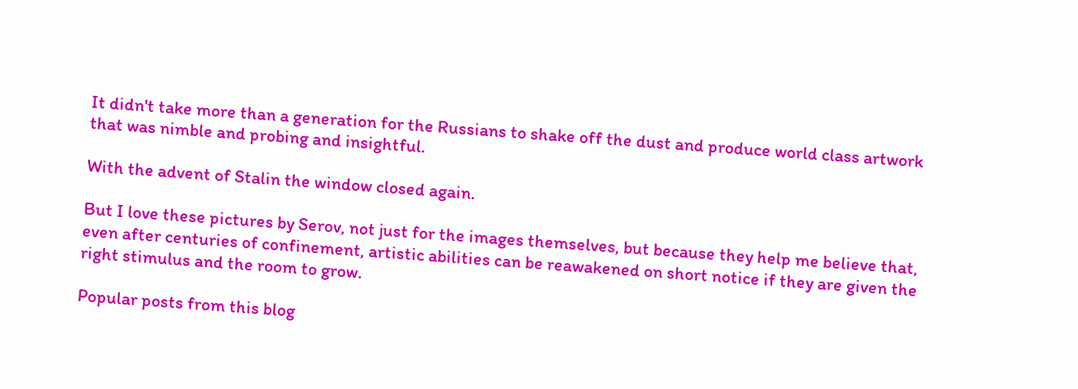It didn't take more than a generation for the Russians to shake off the dust and produce world class artwork that was nimble and probing and insightful.

With the advent of Stalin the window closed again.

But I love these pictures by Serov, not just for the images themselves, but because they help me believe that, even after centuries of confinement, artistic abilities can be reawakened on short notice if they are given the right stimulus and the room to grow.

Popular posts from this blog